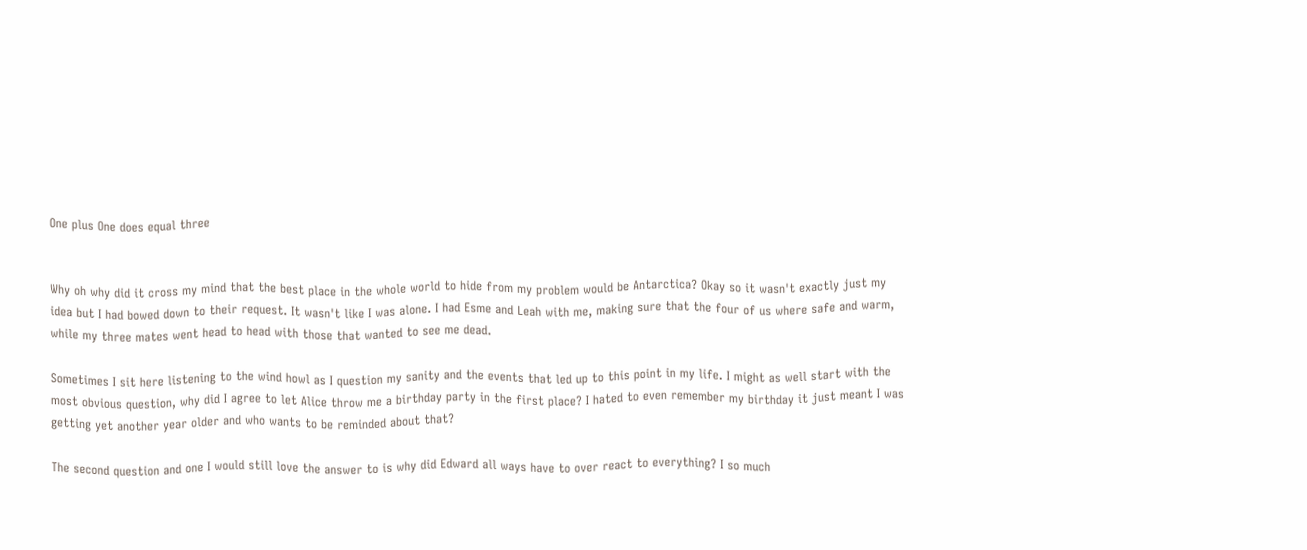One plus One does equal three


Why oh why did it cross my mind that the best place in the whole world to hide from my problem would be Antarctica? Okay so it wasn't exactly just my idea but I had bowed down to their request. It wasn't like I was alone. I had Esme and Leah with me, making sure that the four of us where safe and warm, while my three mates went head to head with those that wanted to see me dead.

Sometimes I sit here listening to the wind howl as I question my sanity and the events that led up to this point in my life. I might as well start with the most obvious question, why did I agree to let Alice throw me a birthday party in the first place? I hated to even remember my birthday it just meant I was getting yet another year older and who wants to be reminded about that?

The second question and one I would still love the answer to is why did Edward all ways have to over react to everything? I so much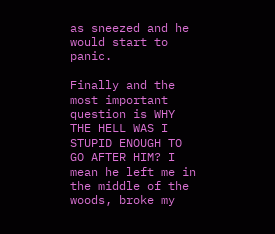as sneezed and he would start to panic.

Finally and the most important question is WHY THE HELL WAS I STUPID ENOUGH TO GO AFTER HIM? I mean he left me in the middle of the woods, broke my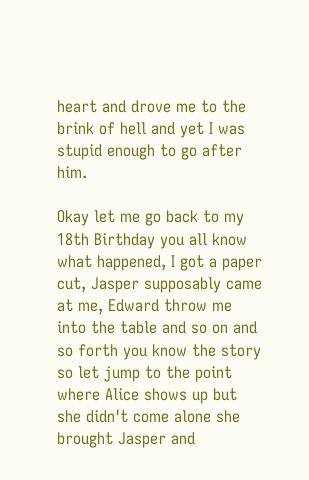heart and drove me to the brink of hell and yet I was stupid enough to go after him.

Okay let me go back to my 18th Birthday you all know what happened, I got a paper cut, Jasper supposably came at me, Edward throw me into the table and so on and so forth you know the story so let jump to the point where Alice shows up but she didn't come alone she brought Jasper and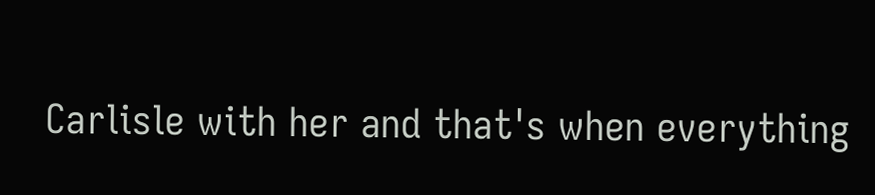Carlisle with her and that's when everything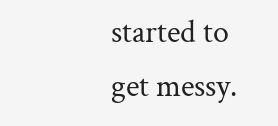started to get messy.